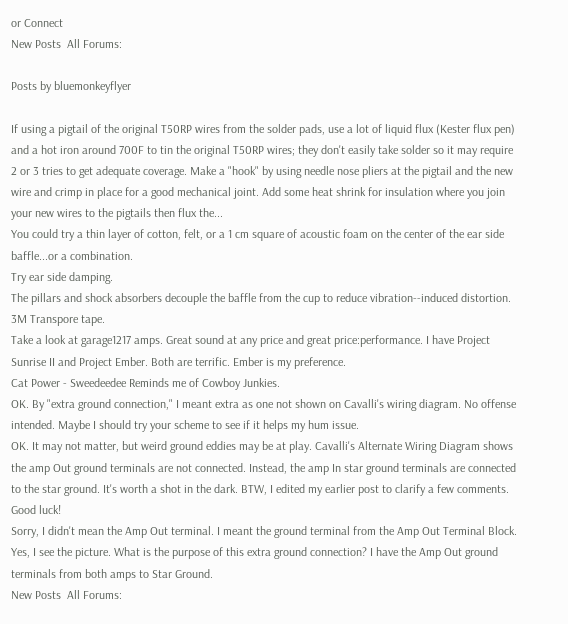or Connect
New Posts  All Forums:

Posts by bluemonkeyflyer

If using a pigtail of the original T50RP wires from the solder pads, use a lot of liquid flux (Kester flux pen) and a hot iron around 700F to tin the original T50RP wires; they don't easily take solder so it may require 2 or 3 tries to get adequate coverage. Make a "hook" by using needle nose pliers at the pigtail and the new wire and crimp in place for a good mechanical joint. Add some heat shrink for insulation where you join your new wires to the pigtails then flux the...
You could try a thin layer of cotton, felt, or a 1 cm square of acoustic foam on the center of the ear side baffle...or a combination.
Try ear side damping.
The pillars and shock absorbers decouple the baffle from the cup to reduce vibration--induced distortion.
3M Transpore tape.
Take a look at garage1217 amps. Great sound at any price and great price:performance. I have Project Sunrise II and Project Ember. Both are terrific. Ember is my preference.
Cat Power - Sweedeedee Reminds me of Cowboy Junkies.
OK. By "extra ground connection," I meant extra as one not shown on Cavalli's wiring diagram. No offense intended. Maybe I should try your scheme to see if it helps my hum issue.
OK. It may not matter, but weird ground eddies may be at play. Cavalli's Alternate Wiring Diagram shows the amp Out ground terminals are not connected. Instead, the amp In star ground terminals are connected to the star ground. It's worth a shot in the dark. BTW, I edited my earlier post to clarify a few comments. Good luck!
Sorry, I didn't mean the Amp Out terminal. I meant the ground terminal from the Amp Out Terminal Block.  Yes, I see the picture. What is the purpose of this extra ground connection? I have the Amp Out ground terminals from both amps to Star Ground.
New Posts  All Forums: